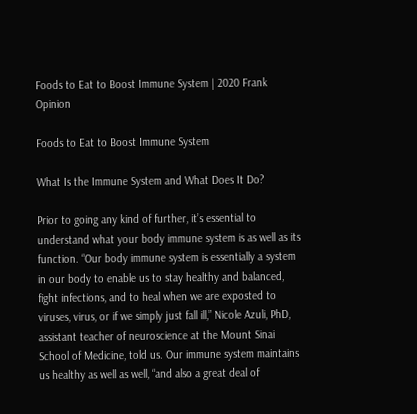Foods to Eat to Boost Immune System | 2020 Frank Opinion

Foods to Eat to Boost Immune System

What Is the Immune System and What Does It Do?

Prior to going any kind of further, it’s essential to understand what your body immune system is as well as its function. “Our body immune system is essentially a system in our body to enable us to stay healthy and balanced, fight infections, and to heal when we are exposted to viruses, virus, or if we simply just fall ill,” Nicole Azuli, PhD, assistant teacher of neuroscience at the Mount Sinai School of Medicine, told us. Our immune system maintains us healthy as well as well, “and also a great deal of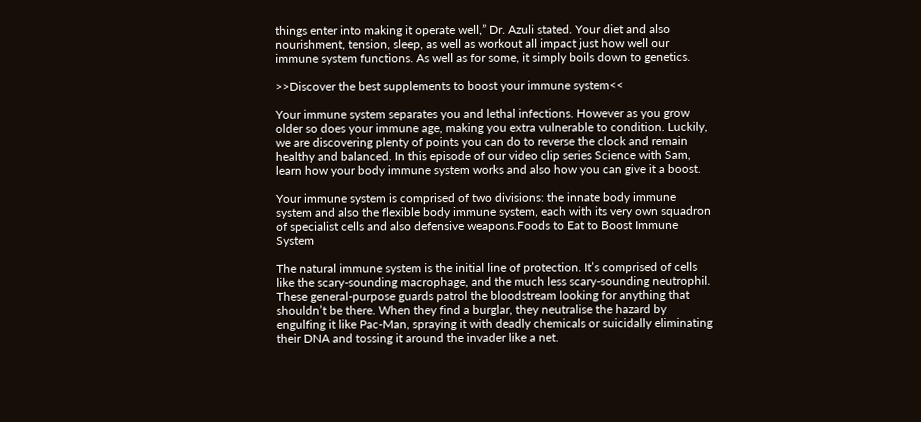things enter into making it operate well,” Dr. Azuli stated. Your diet and also nourishment, tension, sleep, as well as workout all impact just how well our immune system functions. As well as for some, it simply boils down to genetics.

>>Discover the best supplements to boost your immune system<<

Your immune system separates you and lethal infections. However as you grow older so does your immune age, making you extra vulnerable to condition. Luckily, we are discovering plenty of points you can do to reverse the clock and remain healthy and balanced. In this episode of our video clip series Science with Sam, learn how your body immune system works and also how you can give it a boost.

Your immune system is comprised of two divisions: the innate body immune system and also the flexible body immune system, each with its very own squadron of specialist cells and also defensive weapons.Foods to Eat to Boost Immune System

The natural immune system is the initial line of protection. It’s comprised of cells like the scary-sounding macrophage, and the much less scary-sounding neutrophil. These general-purpose guards patrol the bloodstream looking for anything that shouldn’t be there. When they find a burglar, they neutralise the hazard by engulfing it like Pac-Man, spraying it with deadly chemicals or suicidally eliminating their DNA and tossing it around the invader like a net.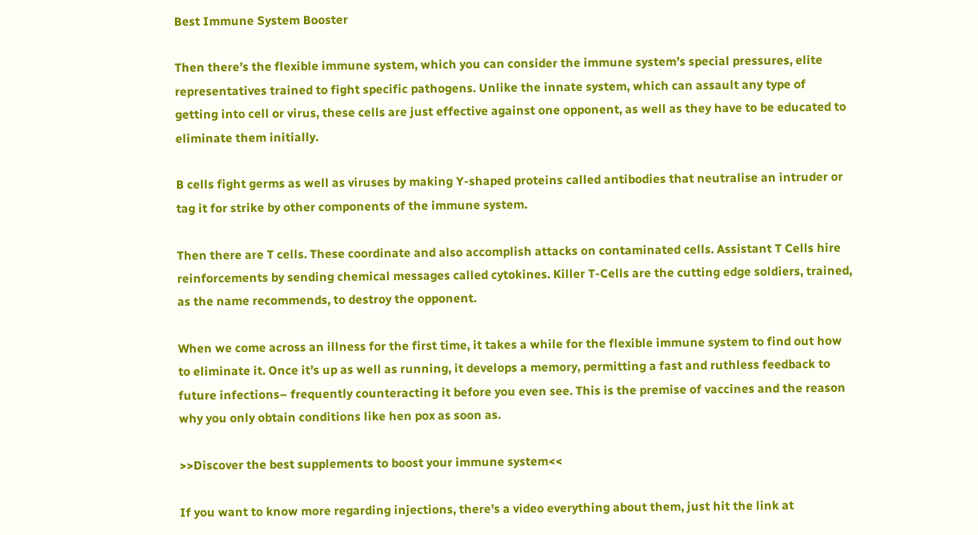Best Immune System Booster

Then there’s the flexible immune system, which you can consider the immune system’s special pressures, elite representatives trained to fight specific pathogens. Unlike the innate system, which can assault any type of getting into cell or virus, these cells are just effective against one opponent, as well as they have to be educated to eliminate them initially.

B cells fight germs as well as viruses by making Y-shaped proteins called antibodies that neutralise an intruder or tag it for strike by other components of the immune system.

Then there are T cells. These coordinate and also accomplish attacks on contaminated cells. Assistant T Cells hire reinforcements by sending chemical messages called cytokines. Killer T-Cells are the cutting edge soldiers, trained, as the name recommends, to destroy the opponent.

When we come across an illness for the first time, it takes a while for the flexible immune system to find out how to eliminate it. Once it’s up as well as running, it develops a memory, permitting a fast and ruthless feedback to future infections– frequently counteracting it before you even see. This is the premise of vaccines and the reason why you only obtain conditions like hen pox as soon as.

>>Discover the best supplements to boost your immune system<<

If you want to know more regarding injections, there’s a video everything about them, just hit the link at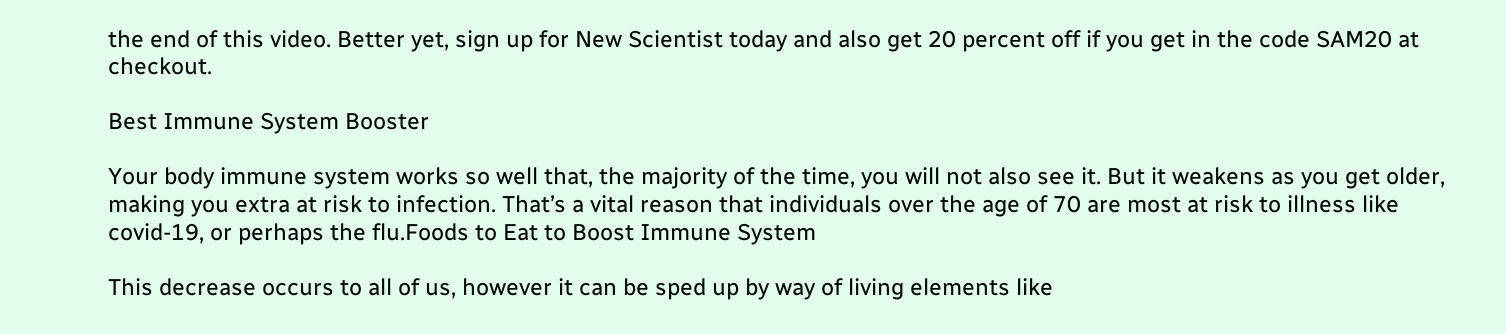the end of this video. Better yet, sign up for New Scientist today and also get 20 percent off if you get in the code SAM20 at checkout.

Best Immune System Booster

Your body immune system works so well that, the majority of the time, you will not also see it. But it weakens as you get older, making you extra at risk to infection. That’s a vital reason that individuals over the age of 70 are most at risk to illness like covid-19, or perhaps the flu.Foods to Eat to Boost Immune System

This decrease occurs to all of us, however it can be sped up by way of living elements like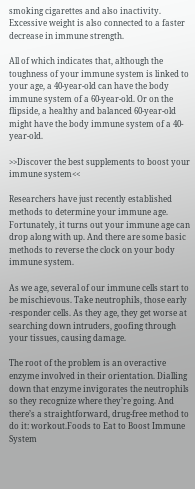smoking cigarettes and also inactivity. Excessive weight is also connected to a faster decrease in immune strength.

All of which indicates that, although the toughness of your immune system is linked to your age, a 40-year-old can have the body immune system of a 60-year-old. Or on the flipside, a healthy and balanced 60-year-old might have the body immune system of a 40-year-old.

>>Discover the best supplements to boost your immune system<<

Researchers have just recently established methods to determine your immune age. Fortunately, it turns out your immune age can drop along with up. And there are some basic methods to reverse the clock on your body immune system.

As we age, several of our immune cells start to be mischievous. Take neutrophils, those early -responder cells. As they age, they get worse at searching down intruders, goofing through your tissues, causing damage.

The root of the problem is an overactive enzyme involved in their orientation. Dialling down that enzyme invigorates the neutrophils so they recognize where they’re going. And there’s a straightforward, drug-free method to do it: workout.Foods to Eat to Boost Immune System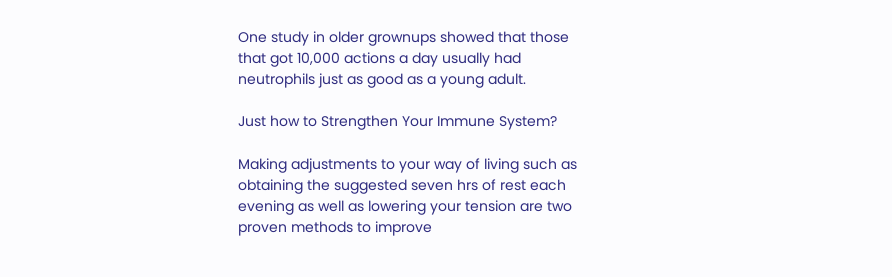One study in older grownups showed that those that got 10,000 actions a day usually had neutrophils just as good as a young adult.

Just how to Strengthen Your Immune System?

Making adjustments to your way of living such as obtaining the suggested seven hrs of rest each evening as well as lowering your tension are two proven methods to improve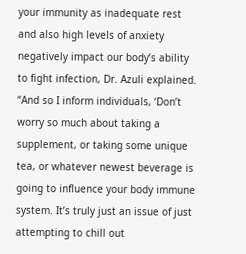your immunity as inadequate rest and also high levels of anxiety negatively impact our body’s ability to fight infection, Dr. Azuli explained. “And so I inform individuals, ‘Don’t worry so much about taking a supplement, or taking some unique tea, or whatever newest beverage is going to influence your body immune system. It’s truly just an issue of just attempting to chill out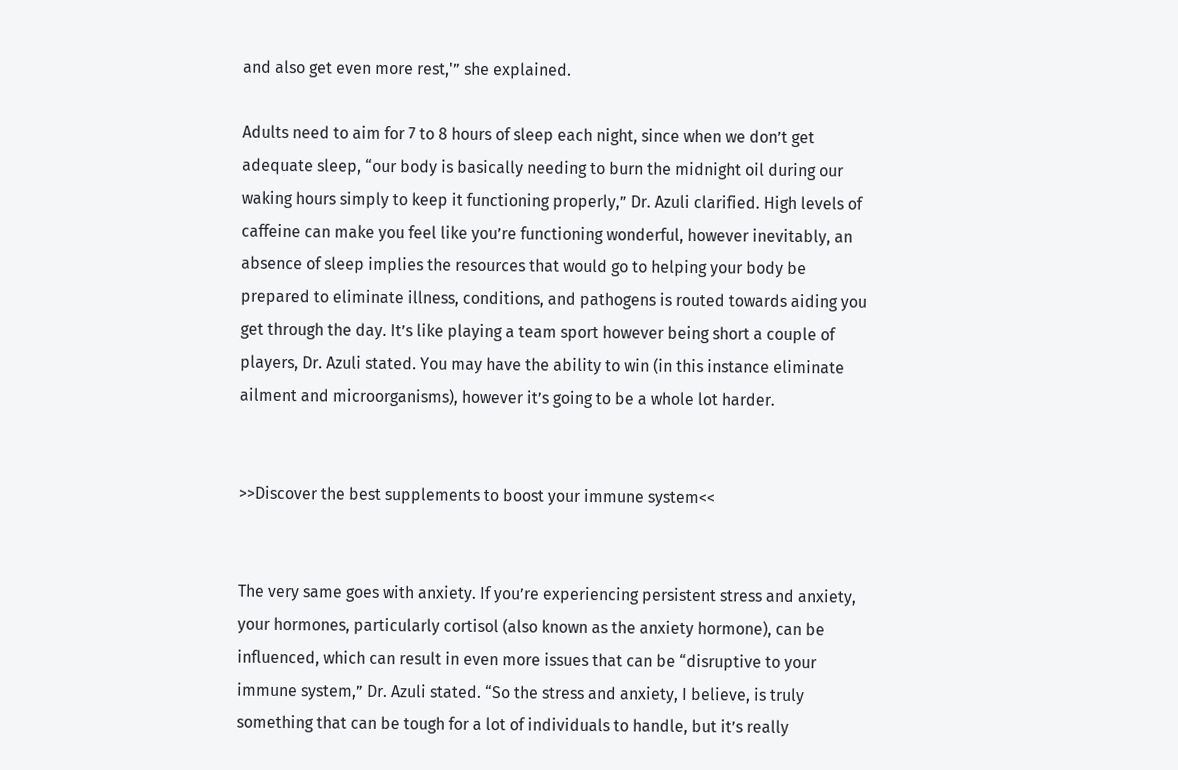and also get even more rest,'” she explained.

Adults need to aim for 7 to 8 hours of sleep each night, since when we don’t get adequate sleep, “our body is basically needing to burn the midnight oil during our waking hours simply to keep it functioning properly,” Dr. Azuli clarified. High levels of caffeine can make you feel like you’re functioning wonderful, however inevitably, an absence of sleep implies the resources that would go to helping your body be prepared to eliminate illness, conditions, and pathogens is routed towards aiding you get through the day. It’s like playing a team sport however being short a couple of players, Dr. Azuli stated. You may have the ability to win (in this instance eliminate ailment and microorganisms), however it’s going to be a whole lot harder.


>>Discover the best supplements to boost your immune system<<


The very same goes with anxiety. If you’re experiencing persistent stress and anxiety, your hormones, particularly cortisol (also known as the anxiety hormone), can be influenced, which can result in even more issues that can be “disruptive to your immune system,” Dr. Azuli stated. “So the stress and anxiety, I believe, is truly something that can be tough for a lot of individuals to handle, but it’s really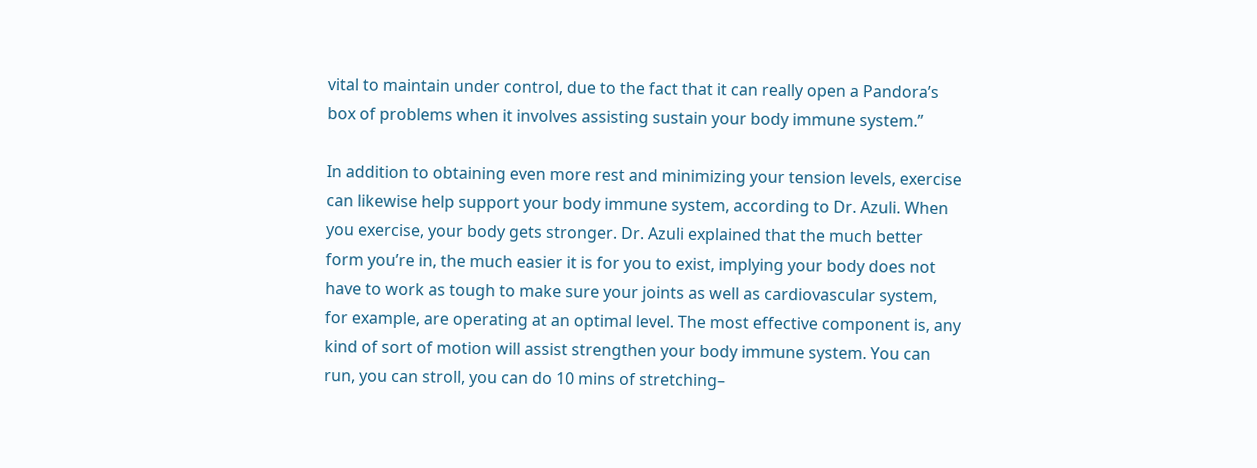vital to maintain under control, due to the fact that it can really open a Pandora’s box of problems when it involves assisting sustain your body immune system.”

In addition to obtaining even more rest and minimizing your tension levels, exercise can likewise help support your body immune system, according to Dr. Azuli. When you exercise, your body gets stronger. Dr. Azuli explained that the much better form you’re in, the much easier it is for you to exist, implying your body does not have to work as tough to make sure your joints as well as cardiovascular system, for example, are operating at an optimal level. The most effective component is, any kind of sort of motion will assist strengthen your body immune system. You can run, you can stroll, you can do 10 mins of stretching–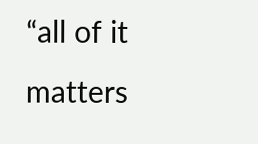“all of it matters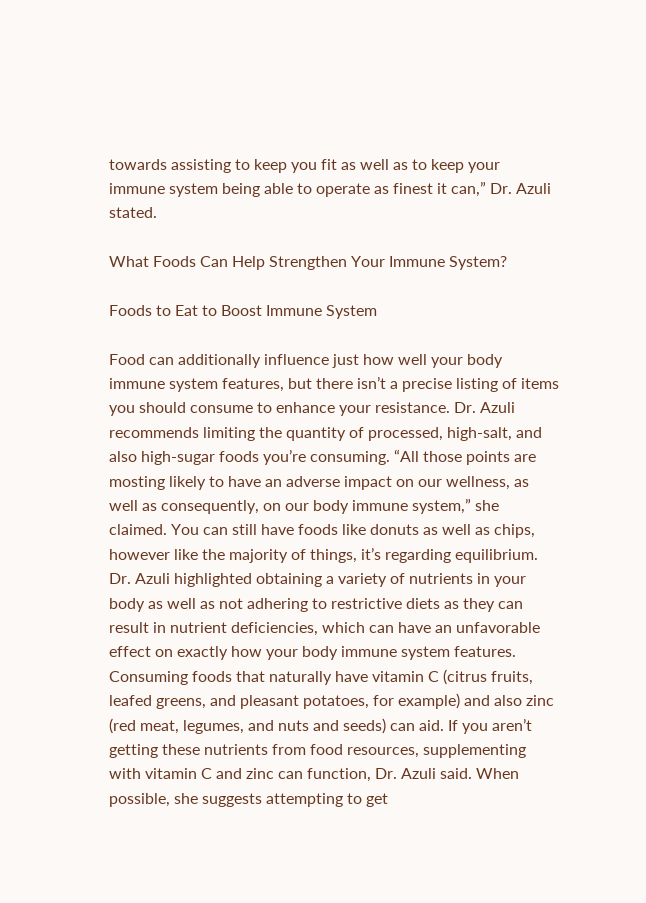towards assisting to keep you fit as well as to keep your immune system being able to operate as finest it can,” Dr. Azuli stated.

What Foods Can Help Strengthen Your Immune System?

Foods to Eat to Boost Immune System

Food can additionally influence just how well your body immune system features, but there isn’t a precise listing of items you should consume to enhance your resistance. Dr. Azuli recommends limiting the quantity of processed, high-salt, and also high-sugar foods you’re consuming. “All those points are mosting likely to have an adverse impact on our wellness, as well as consequently, on our body immune system,” she claimed. You can still have foods like donuts as well as chips, however like the majority of things, it’s regarding equilibrium. Dr. Azuli highlighted obtaining a variety of nutrients in your body as well as not adhering to restrictive diets as they can result in nutrient deficiencies, which can have an unfavorable effect on exactly how your body immune system features.
Consuming foods that naturally have vitamin C (citrus fruits, leafed greens, and pleasant potatoes, for example) and also zinc (red meat, legumes, and nuts and seeds) can aid. If you aren’t getting these nutrients from food resources, supplementing with vitamin C and zinc can function, Dr. Azuli said. When possible, she suggests attempting to get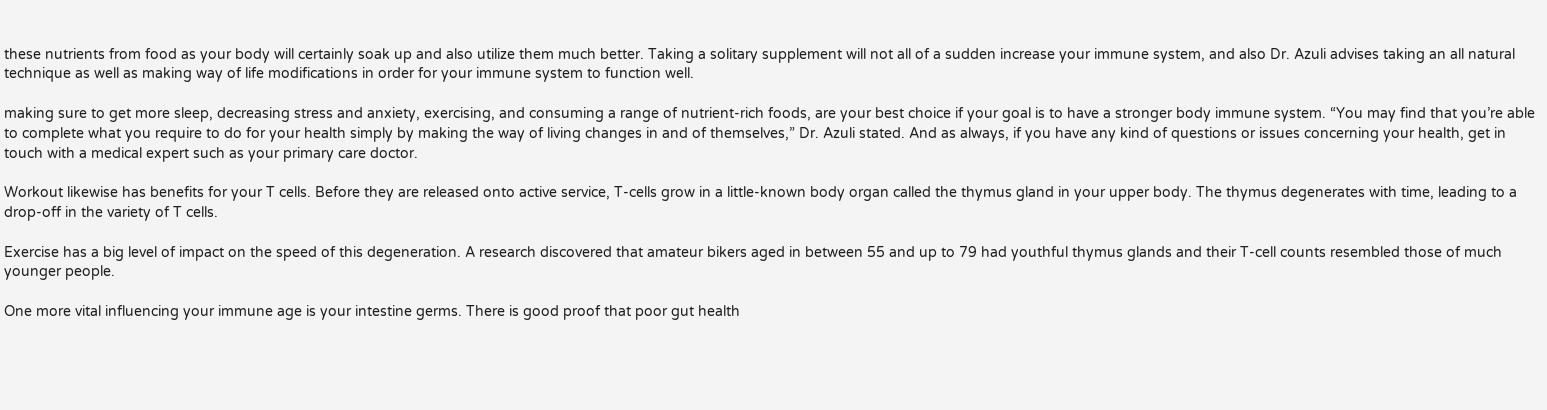these nutrients from food as your body will certainly soak up and also utilize them much better. Taking a solitary supplement will not all of a sudden increase your immune system, and also Dr. Azuli advises taking an all natural technique as well as making way of life modifications in order for your immune system to function well.

making sure to get more sleep, decreasing stress and anxiety, exercising, and consuming a range of nutrient-rich foods, are your best choice if your goal is to have a stronger body immune system. “You may find that you’re able to complete what you require to do for your health simply by making the way of living changes in and of themselves,” Dr. Azuli stated. And as always, if you have any kind of questions or issues concerning your health, get in touch with a medical expert such as your primary care doctor.

Workout likewise has benefits for your T cells. Before they are released onto active service, T-cells grow in a little-known body organ called the thymus gland in your upper body. The thymus degenerates with time, leading to a drop-off in the variety of T cells.

Exercise has a big level of impact on the speed of this degeneration. A research discovered that amateur bikers aged in between 55 and up to 79 had youthful thymus glands and their T-cell counts resembled those of much younger people.

One more vital influencing your immune age is your intestine germs. There is good proof that poor gut health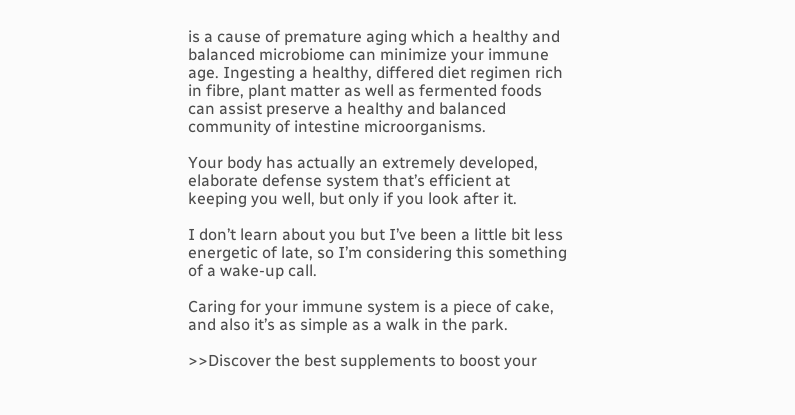is a cause of premature aging which a healthy and balanced microbiome can minimize your immune age. Ingesting a healthy, differed diet regimen rich in fibre, plant matter as well as fermented foods can assist preserve a healthy and balanced community of intestine microorganisms.

Your body has actually an extremely developed, elaborate defense system that’s efficient at keeping you well, but only if you look after it.

I don’t learn about you but I’ve been a little bit less energetic of late, so I’m considering this something of a wake-up call.

Caring for your immune system is a piece of cake, and also it’s as simple as a walk in the park.

>>Discover the best supplements to boost your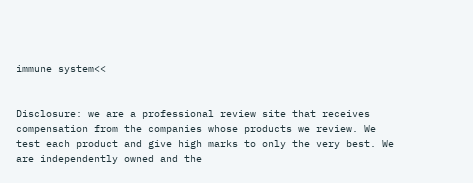immune system<<


Disclosure: we are a professional review site that receives compensation from the companies whose products we review. We test each product and give high marks to only the very best. We are independently owned and the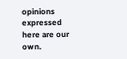opinions expressed here are our own.